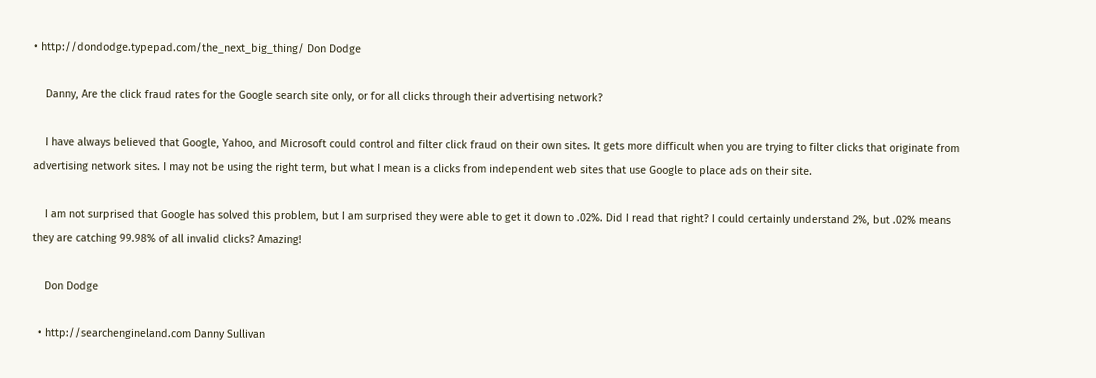• http://dondodge.typepad.com/the_next_big_thing/ Don Dodge

    Danny, Are the click fraud rates for the Google search site only, or for all clicks through their advertising network?

    I have always believed that Google, Yahoo, and Microsoft could control and filter click fraud on their own sites. It gets more difficult when you are trying to filter clicks that originate from advertising network sites. I may not be using the right term, but what I mean is a clicks from independent web sites that use Google to place ads on their site.

    I am not surprised that Google has solved this problem, but I am surprised they were able to get it down to .02%. Did I read that right? I could certainly understand 2%, but .02% means they are catching 99.98% of all invalid clicks? Amazing!

    Don Dodge

  • http://searchengineland.com Danny Sullivan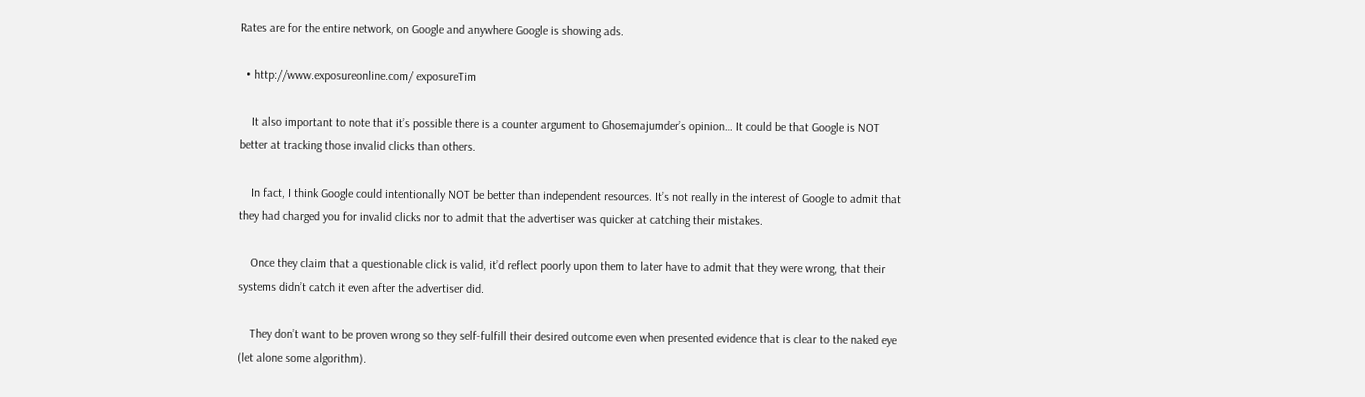Rates are for the entire network, on Google and anywhere Google is showing ads.

  • http://www.exposureonline.com/ exposureTim

    It also important to note that it’s possible there is a counter argument to Ghosemajumder’s opinion… It could be that Google is NOT better at tracking those invalid clicks than others.

    In fact, I think Google could intentionally NOT be better than independent resources. It’s not really in the interest of Google to admit that they had charged you for invalid clicks nor to admit that the advertiser was quicker at catching their mistakes.

    Once they claim that a questionable click is valid, it’d reflect poorly upon them to later have to admit that they were wrong, that their systems didn’t catch it even after the advertiser did.

    They don’t want to be proven wrong so they self-fulfill their desired outcome even when presented evidence that is clear to the naked eye (let alone some algorithm).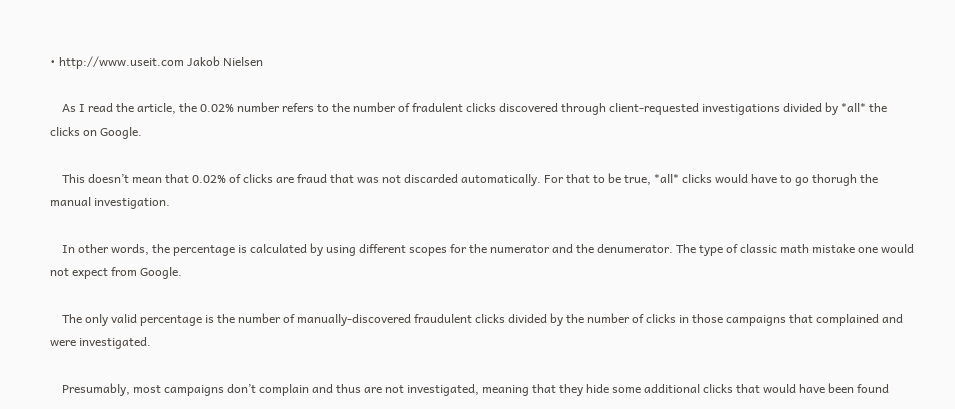• http://www.useit.com Jakob Nielsen

    As I read the article, the 0.02% number refers to the number of fradulent clicks discovered through client-requested investigations divided by *all* the clicks on Google.

    This doesn’t mean that 0.02% of clicks are fraud that was not discarded automatically. For that to be true, *all* clicks would have to go thorugh the manual investigation.

    In other words, the percentage is calculated by using different scopes for the numerator and the denumerator. The type of classic math mistake one would not expect from Google.

    The only valid percentage is the number of manually-discovered fraudulent clicks divided by the number of clicks in those campaigns that complained and were investigated.

    Presumably, most campaigns don’t complain and thus are not investigated, meaning that they hide some additional clicks that would have been found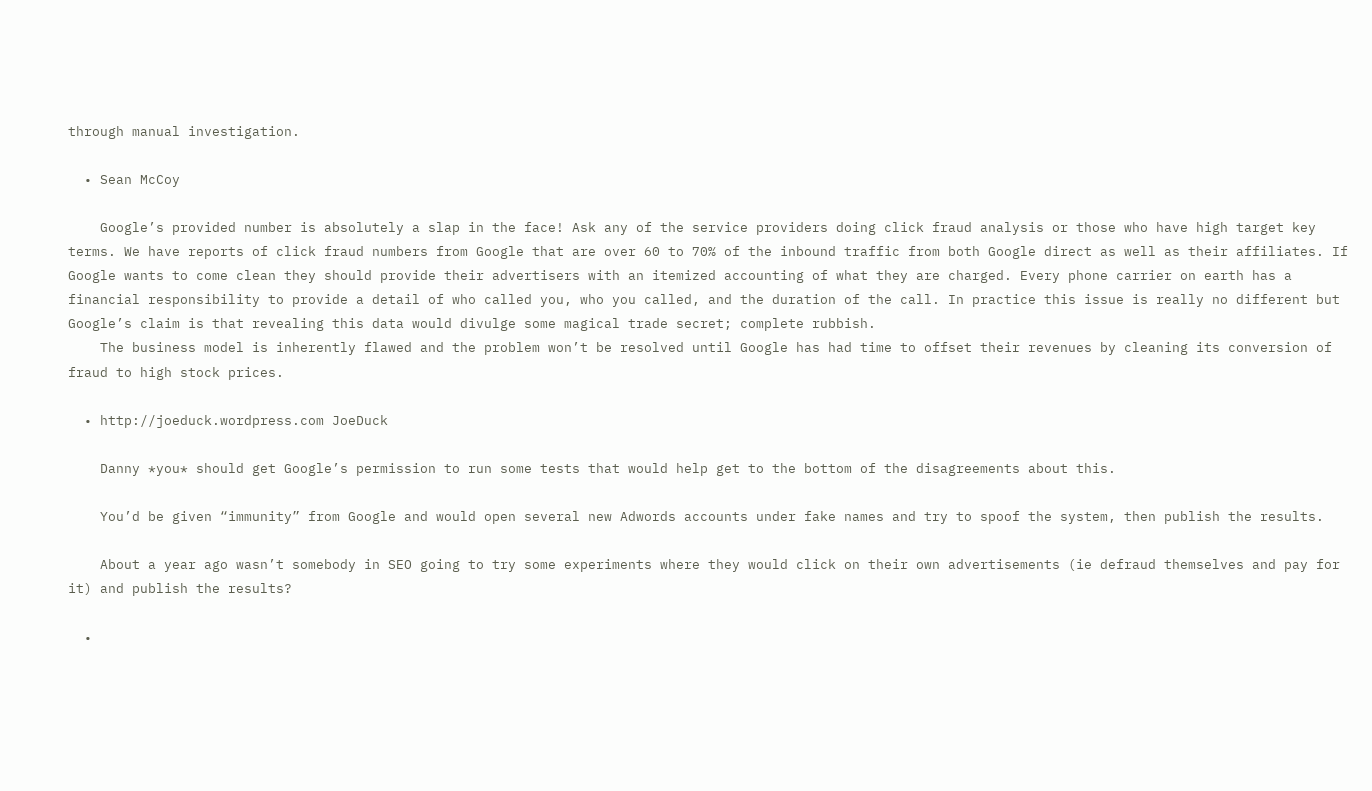through manual investigation.

  • Sean McCoy

    Google’s provided number is absolutely a slap in the face! Ask any of the service providers doing click fraud analysis or those who have high target key terms. We have reports of click fraud numbers from Google that are over 60 to 70% of the inbound traffic from both Google direct as well as their affiliates. If Google wants to come clean they should provide their advertisers with an itemized accounting of what they are charged. Every phone carrier on earth has a financial responsibility to provide a detail of who called you, who you called, and the duration of the call. In practice this issue is really no different but Google’s claim is that revealing this data would divulge some magical trade secret; complete rubbish.
    The business model is inherently flawed and the problem won’t be resolved until Google has had time to offset their revenues by cleaning its conversion of fraud to high stock prices.

  • http://joeduck.wordpress.com JoeDuck

    Danny *you* should get Google’s permission to run some tests that would help get to the bottom of the disagreements about this.

    You’d be given “immunity” from Google and would open several new Adwords accounts under fake names and try to spoof the system, then publish the results.

    About a year ago wasn’t somebody in SEO going to try some experiments where they would click on their own advertisements (ie defraud themselves and pay for it) and publish the results?

  •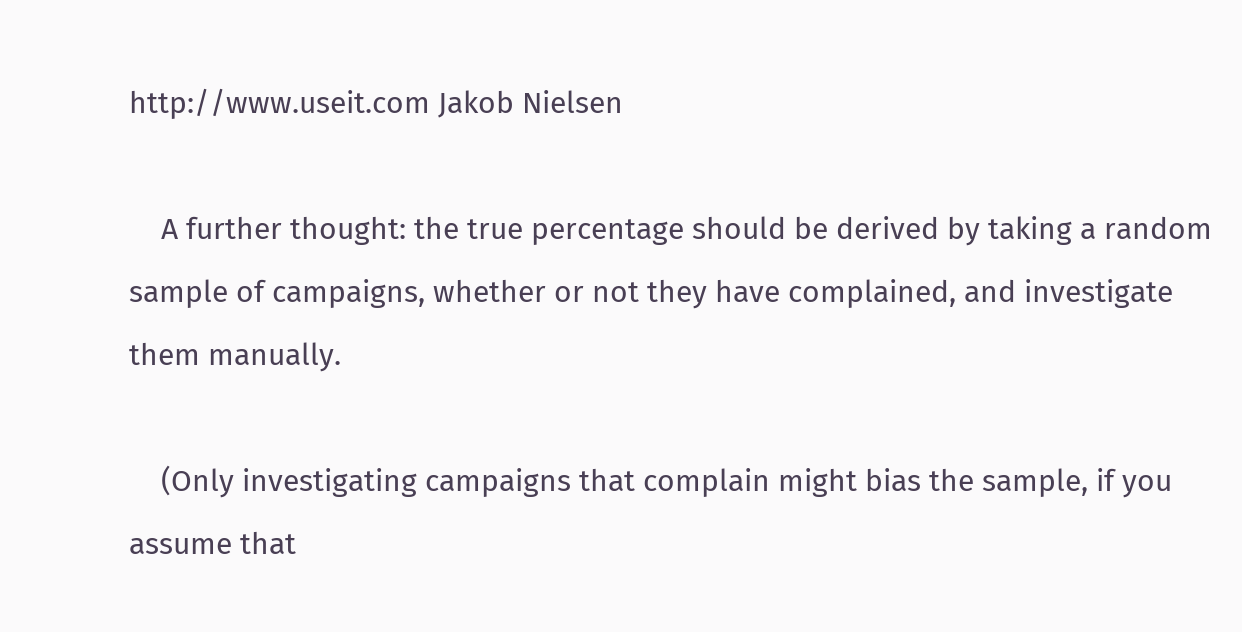http://www.useit.com Jakob Nielsen

    A further thought: the true percentage should be derived by taking a random sample of campaigns, whether or not they have complained, and investigate them manually.

    (Only investigating campaigns that complain might bias the sample, if you assume that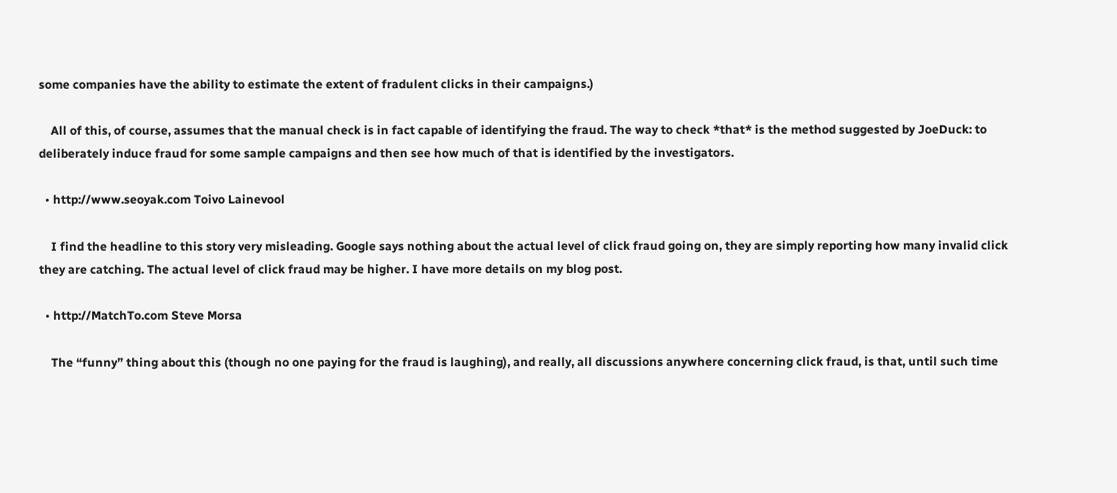some companies have the ability to estimate the extent of fradulent clicks in their campaigns.)

    All of this, of course, assumes that the manual check is in fact capable of identifying the fraud. The way to check *that* is the method suggested by JoeDuck: to deliberately induce fraud for some sample campaigns and then see how much of that is identified by the investigators.

  • http://www.seoyak.com Toivo Lainevool

    I find the headline to this story very misleading. Google says nothing about the actual level of click fraud going on, they are simply reporting how many invalid click they are catching. The actual level of click fraud may be higher. I have more details on my blog post.

  • http://MatchTo.com Steve Morsa

    The “funny” thing about this (though no one paying for the fraud is laughing), and really, all discussions anywhere concerning click fraud, is that, until such time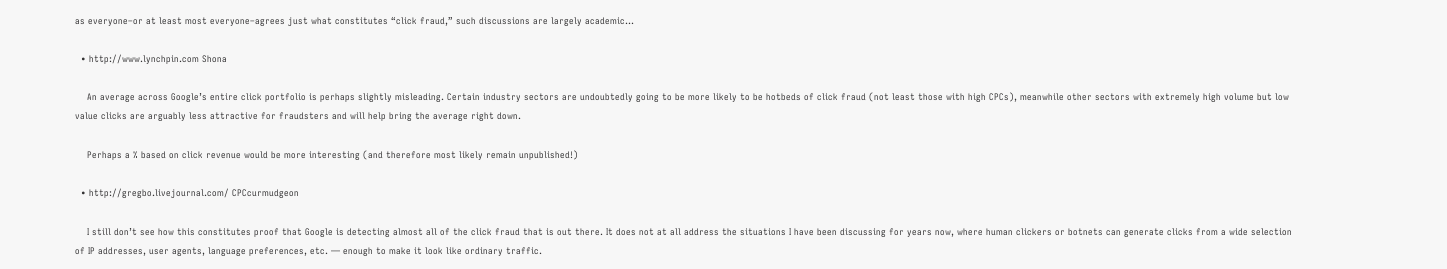as everyone–or at least most everyone–agrees just what constitutes “click fraud,” such discussions are largely academic…

  • http://www.lynchpin.com Shona

    An average across Google’s entire click portfolio is perhaps slightly misleading. Certain industry sectors are undoubtedly going to be more likely to be hotbeds of click fraud (not least those with high CPCs), meanwhile other sectors with extremely high volume but low value clicks are arguably less attractive for fraudsters and will help bring the average right down.

    Perhaps a % based on click revenue would be more interesting (and therefore most likely remain unpublished!)

  • http://gregbo.livejournal.com/ CPCcurmudgeon

    I still don’t see how this constitutes proof that Google is detecting almost all of the click fraud that is out there. It does not at all address the situations I have been discussing for years now, where human clickers or botnets can generate clicks from a wide selection of IP addresses, user agents, language preferences, etc. — enough to make it look like ordinary traffic.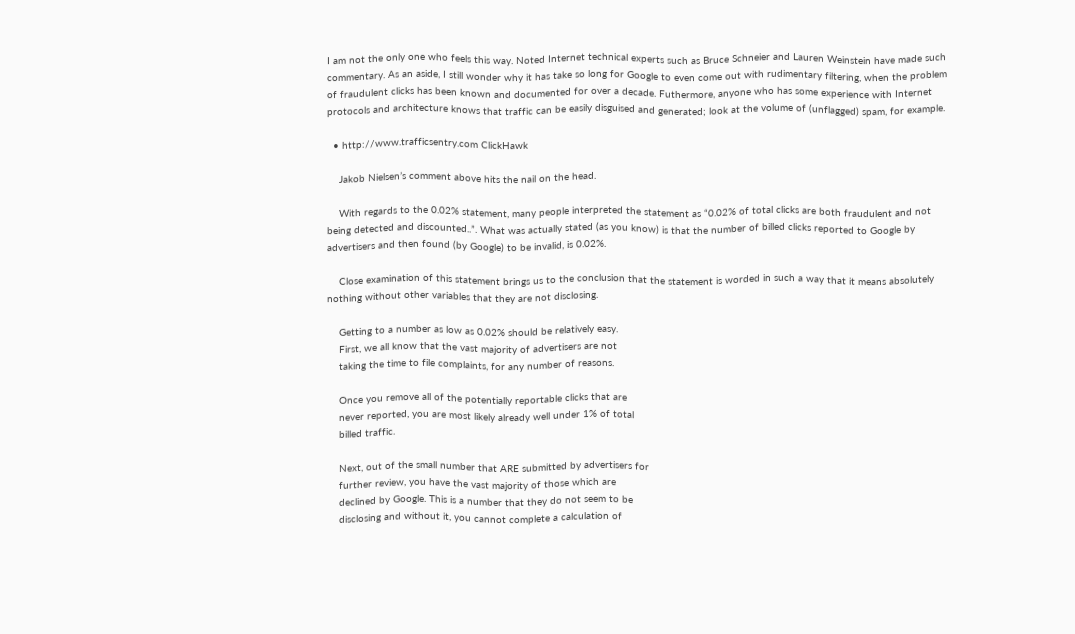I am not the only one who feels this way. Noted Internet technical experts such as Bruce Schneier and Lauren Weinstein have made such commentary. As an aside, I still wonder why it has take so long for Google to even come out with rudimentary filtering, when the problem of fraudulent clicks has been known and documented for over a decade. Futhermore, anyone who has some experience with Internet protocols and architecture knows that traffic can be easily disguised and generated; look at the volume of (unflagged) spam, for example.

  • http://www.trafficsentry.com ClickHawk

    Jakob Nielsen’s comment above hits the nail on the head.

    With regards to the 0.02% statement, many people interpreted the statement as “0.02% of total clicks are both fraudulent and not being detected and discounted..”. What was actually stated (as you know) is that the number of billed clicks reported to Google by advertisers and then found (by Google) to be invalid, is 0.02%.

    Close examination of this statement brings us to the conclusion that the statement is worded in such a way that it means absolutely nothing without other variables that they are not disclosing.

    Getting to a number as low as 0.02% should be relatively easy.
    First, we all know that the vast majority of advertisers are not
    taking the time to file complaints, for any number of reasons.

    Once you remove all of the potentially reportable clicks that are
    never reported, you are most likely already well under 1% of total
    billed traffic.

    Next, out of the small number that ARE submitted by advertisers for
    further review, you have the vast majority of those which are
    declined by Google. This is a number that they do not seem to be
    disclosing and without it, you cannot complete a calculation of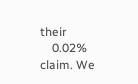their
    0.02% claim. We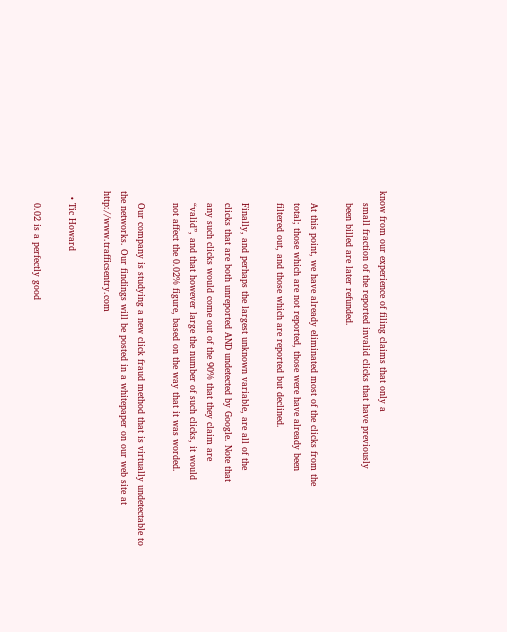know from our experience of filing claims that only a
    small fraction of the reported invalid clicks that have previously
    been billed are later refunded.

    At this point, we have already eliminated most of the clicks from the
    total; those which are not reported, those were have already been
    filtered out, and those which are reported but declined.

    Finally, and perhaps the largest unknown variable, are all of the
    clicks that are both unreported AND undetected by Google. Note that
    any such clicks would come out of the 90% that they claim are
    “valid”, and that however large the number of such clicks, it would
    not affect the 0.02% figure, based on the way that it was worded.

    Our company is studying a new click fraud method that is virtually undetectable to the networks. Our findings will be posted in a whitepaper on our web site at http://www.trafficsentry.com

  • Tic Howard

    0.02 is a perfectly good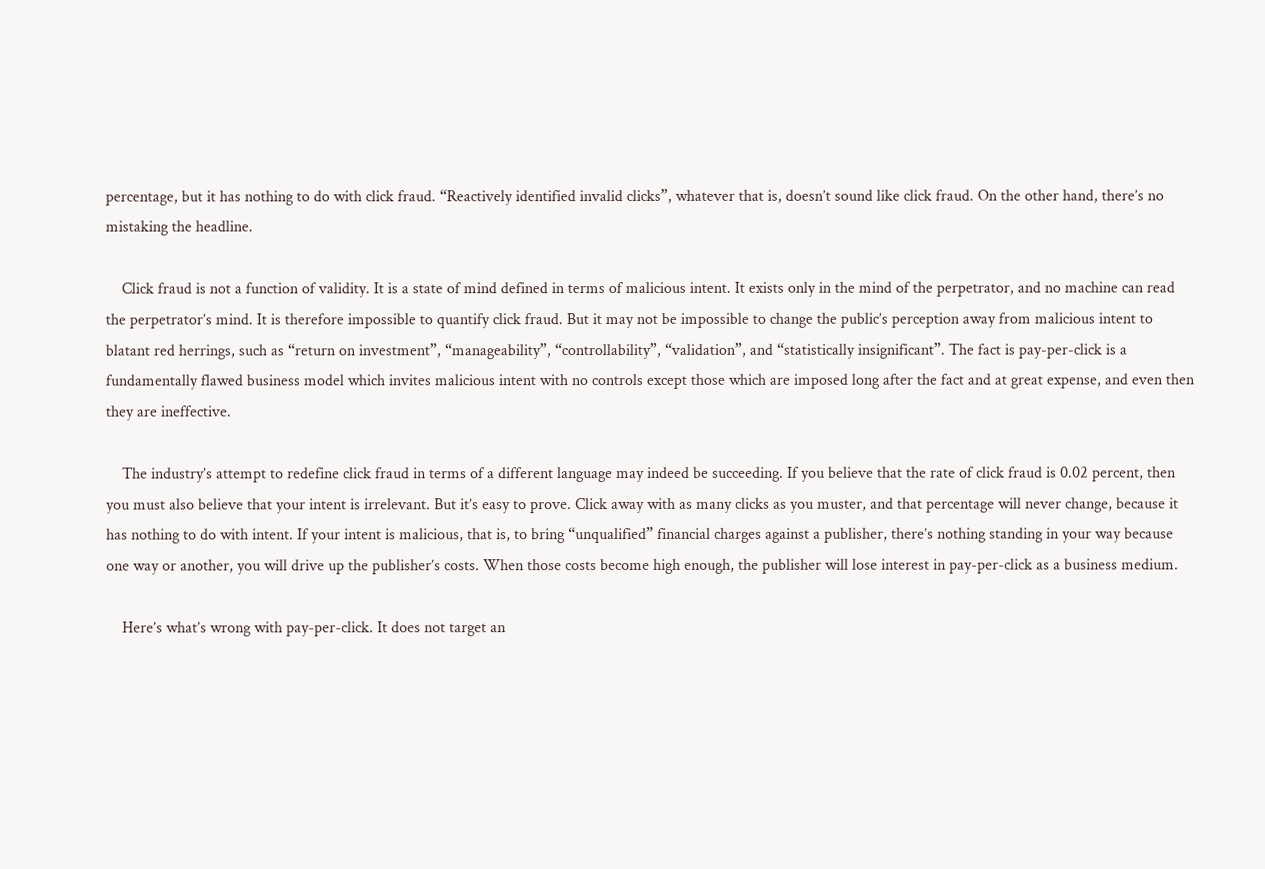percentage, but it has nothing to do with click fraud. “Reactively identified invalid clicks”, whatever that is, doesn’t sound like click fraud. On the other hand, there’s no mistaking the headline.

    Click fraud is not a function of validity. It is a state of mind defined in terms of malicious intent. It exists only in the mind of the perpetrator, and no machine can read the perpetrator’s mind. It is therefore impossible to quantify click fraud. But it may not be impossible to change the public’s perception away from malicious intent to blatant red herrings, such as “return on investment”, “manageability”, “controllability”, “validation”, and “statistically insignificant”. The fact is pay-per-click is a fundamentally flawed business model which invites malicious intent with no controls except those which are imposed long after the fact and at great expense, and even then they are ineffective.

    The industry’s attempt to redefine click fraud in terms of a different language may indeed be succeeding. If you believe that the rate of click fraud is 0.02 percent, then you must also believe that your intent is irrelevant. But it’s easy to prove. Click away with as many clicks as you muster, and that percentage will never change, because it has nothing to do with intent. If your intent is malicious, that is, to bring “unqualified” financial charges against a publisher, there’s nothing standing in your way because one way or another, you will drive up the publisher’s costs. When those costs become high enough, the publisher will lose interest in pay-per-click as a business medium.

    Here’s what’s wrong with pay-per-click. It does not target an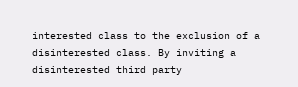interested class to the exclusion of a disinterested class. By inviting a disinterested third party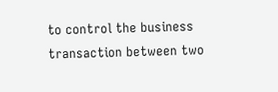to control the business transaction between two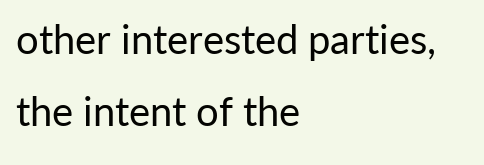other interested parties, the intent of the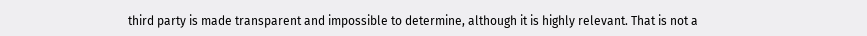third party is made transparent and impossible to determine, although it is highly relevant. That is not a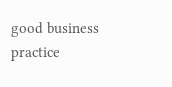good business practice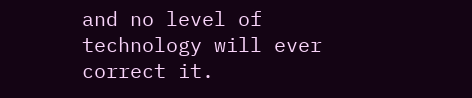and no level of technology will ever correct it.